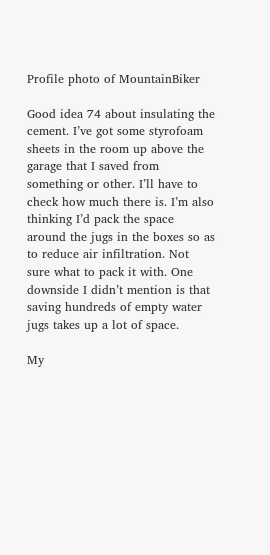Profile photo of MountainBiker

Good idea 74 about insulating the cement. I’ve got some styrofoam sheets in the room up above the garage that I saved from something or other. I’ll have to check how much there is. I’m also thinking I’d pack the space around the jugs in the boxes so as to reduce air infiltration. Not sure what to pack it with. One downside I didn’t mention is that saving hundreds of empty water jugs takes up a lot of space.

My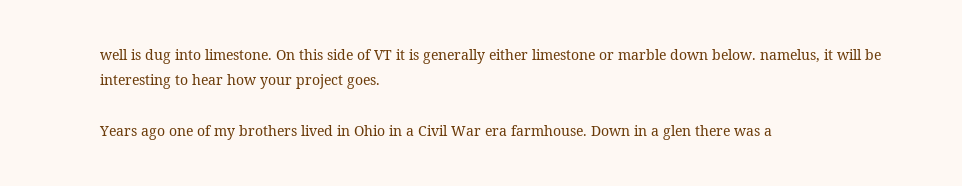well is dug into limestone. On this side of VT it is generally either limestone or marble down below. namelus, it will be interesting to hear how your project goes.

Years ago one of my brothers lived in Ohio in a Civil War era farmhouse. Down in a glen there was a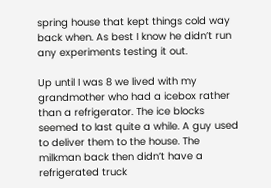spring house that kept things cold way back when. As best I know he didn’t run any experiments testing it out.

Up until I was 8 we lived with my grandmother who had a icebox rather than a refrigerator. The ice blocks seemed to last quite a while. A guy used to deliver them to the house. The milkman back then didn’t have a refrigerated truck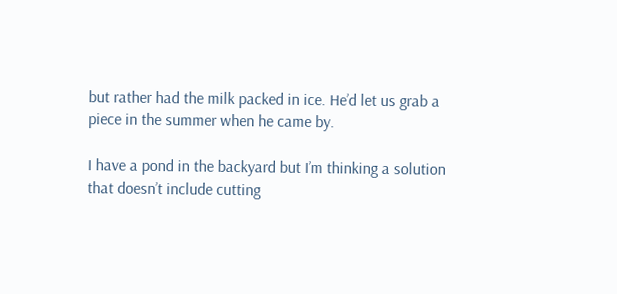but rather had the milk packed in ice. He’d let us grab a piece in the summer when he came by.

I have a pond in the backyard but I’m thinking a solution that doesn’t include cutting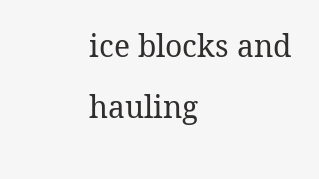ice blocks and hauling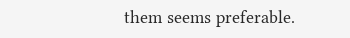them seems preferable.